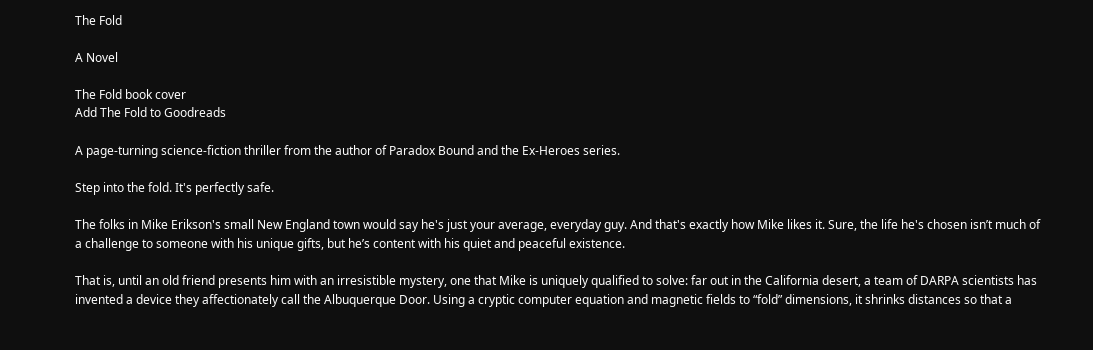The Fold

A Novel

The Fold book cover
Add The Fold to Goodreads

A page-turning science-fiction thriller from the author of Paradox Bound and the Ex-Heroes series.

Step into the fold. It's perfectly safe.

The folks in Mike Erikson's small New England town would say he's just your average, everyday guy. And that's exactly how Mike likes it. Sure, the life he's chosen isn’t much of a challenge to someone with his unique gifts, but he’s content with his quiet and peaceful existence.

That is, until an old friend presents him with an irresistible mystery, one that Mike is uniquely qualified to solve: far out in the California desert, a team of DARPA scientists has invented a device they affectionately call the Albuquerque Door. Using a cryptic computer equation and magnetic fields to “fold” dimensions, it shrinks distances so that a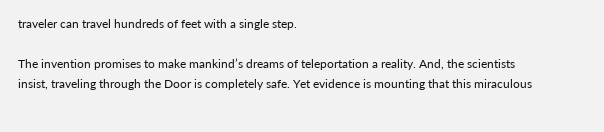traveler can travel hundreds of feet with a single step.

The invention promises to make mankind’s dreams of teleportation a reality. And, the scientists insist, traveling through the Door is completely safe. Yet evidence is mounting that this miraculous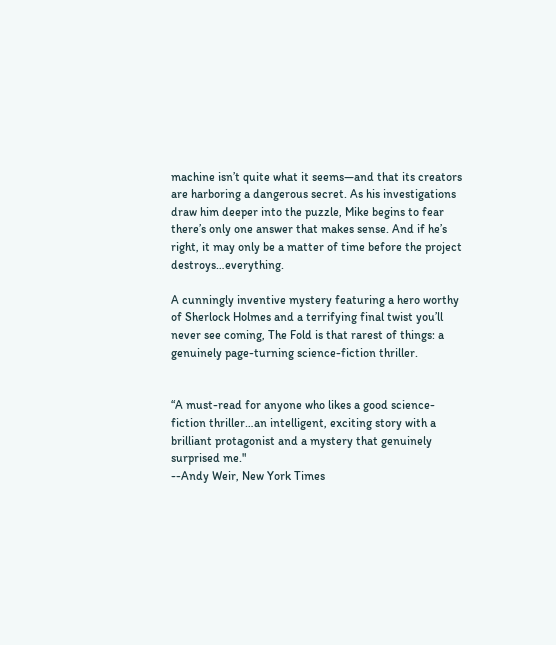machine isn’t quite what it seems—and that its creators are harboring a dangerous secret. As his investigations draw him deeper into the puzzle, Mike begins to fear there’s only one answer that makes sense. And if he’s right, it may only be a matter of time before the project destroys…everything.

A cunningly inventive mystery featuring a hero worthy of Sherlock Holmes and a terrifying final twist you’ll never see coming, The Fold is that rarest of things: a genuinely page-turning science-fiction thriller.


“A must-read for anyone who likes a good science-fiction thriller…an intelligent, exciting story with a brilliant protagonist and a mystery that genuinely surprised me."
--Andy Weir, New York Times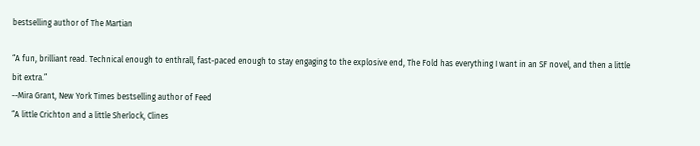bestselling author of The Martian

“A fun, brilliant read. Technical enough to enthrall, fast-paced enough to stay engaging to the explosive end, The Fold has everything I want in an SF novel, and then a little bit extra.”
--Mira Grant, New York Times bestselling author of Feed
“A little Crichton and a little Sherlock, Clines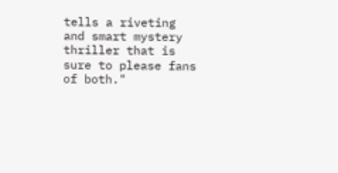tells a riveting and smart mystery thriller that is sure to please fans of both."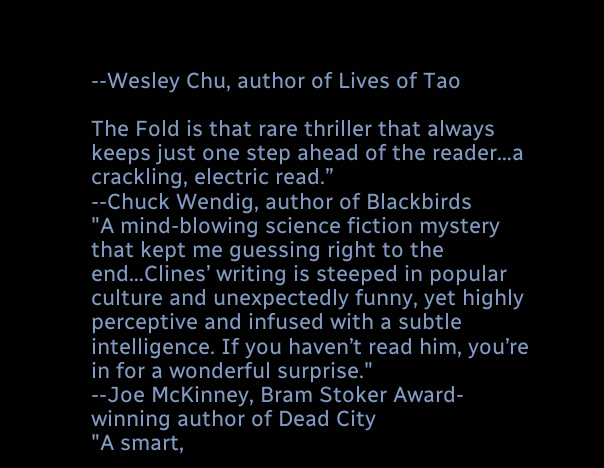--Wesley Chu, author of Lives of Tao

The Fold is that rare thriller that always keeps just one step ahead of the reader…a crackling, electric read.”
--Chuck Wendig, author of Blackbirds
"A mind-blowing science fiction mystery that kept me guessing right to the end…Clines’ writing is steeped in popular culture and unexpectedly funny, yet highly perceptive and infused with a subtle intelligence. If you haven’t read him, you’re in for a wonderful surprise."
--Joe McKinney, Bram Stoker Award-winning author of Dead City
"A smart,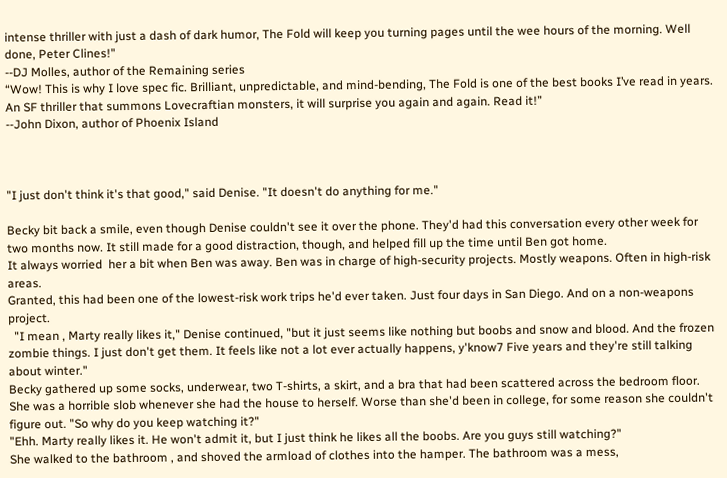intense thriller with just a dash of dark humor, The Fold will keep you turning pages until the wee hours of the morning. Well done, Peter Clines!"
--DJ Molles, author of the Remaining series
“Wow! This is why I love spec fic. Brilliant, unpredictable, and mind-bending, The Fold is one of the best books I’ve read in years. An SF thriller that summons Lovecraftian monsters, it will surprise you again and again. Read it!”
--John Dixon, author of Phoenix Island



"I just don't think it's that good," said Denise. "It doesn't do anything for me."

Becky bit back a smile, even though Denise couldn't see it over the phone. They'd had this conversation every other week for two months now. It still made for a good distraction, though, and helped fill up the time until Ben got home.
It always worried  her a bit when Ben was away. Ben was in charge of high-security projects. Mostly weapons. Often in high-risk areas.
Granted, this had been one of the lowest-risk work trips he'd ever taken. Just four days in San Diego. And on a non-weapons project.
  "I mean , Marty really likes it," Denise continued, "but it just seems like nothing but boobs and snow and blood. And the frozen zombie things. I just don't get them. It feels like not a lot ever actually happens, y'know7 Five years and they're still talking about winter."
Becky gathered up some socks, underwear, two T-shirts, a skirt, and a bra that had been scattered across the bedroom floor. She was a horrible slob whenever she had the house to herself. Worse than she'd been in college, for some reason she couldn't  figure out. "So why do you keep watching it?"
"Ehh. Marty really likes it. He won't admit it, but I just think he likes all the boobs. Are you guys still watching?"
She walked to the bathroom , and shoved the armload of clothes into the hamper. The bathroom was a mess,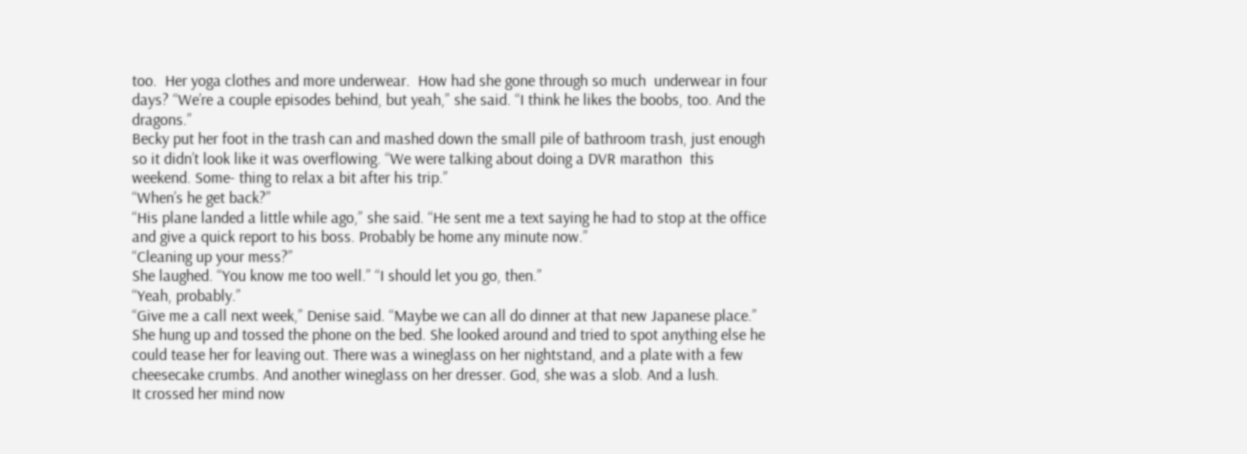too.  Her yoga clothes and more underwear.  How had she gone through so much  underwear in four days? “We’re a couple episodes behind, but yeah,” she said. “I think he likes the boobs, too. And the dragons.”
Becky put her foot in the trash can and mashed down the small pile of bathroom trash, just enough so it didn’t look like it was overflowing. “We were talking about doing a DVR marathon  this weekend. Some- thing to relax a bit after his trip.”
“When’s he get back?”
“His plane landed a little while ago,” she said. “He sent me a text saying he had to stop at the office and give a quick report to his boss. Probably be home any minute now.”
“Cleaning up your mess?”
She laughed. “You know me too well.” “I should let you go, then.”
“Yeah, probably.”
“Give me a call next week,” Denise said. “Maybe we can all do dinner at that new Japanese place.”
She hung up and tossed the phone on the bed. She looked around and tried to spot anything else he could tease her for leaving out. There was a wineglass on her nightstand, and a plate with a few cheesecake crumbs. And another wineglass on her dresser. God, she was a slob. And a lush.
It crossed her mind now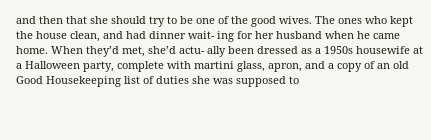and then that she should try to be one of the good wives. The ones who kept the house clean, and had dinner wait- ing for her husband when he came home. When they’d met, she’d actu- ally been dressed as a 1950s housewife at a Halloween party, complete with martini glass, apron, and a copy of an old Good Housekeeping list of duties she was supposed to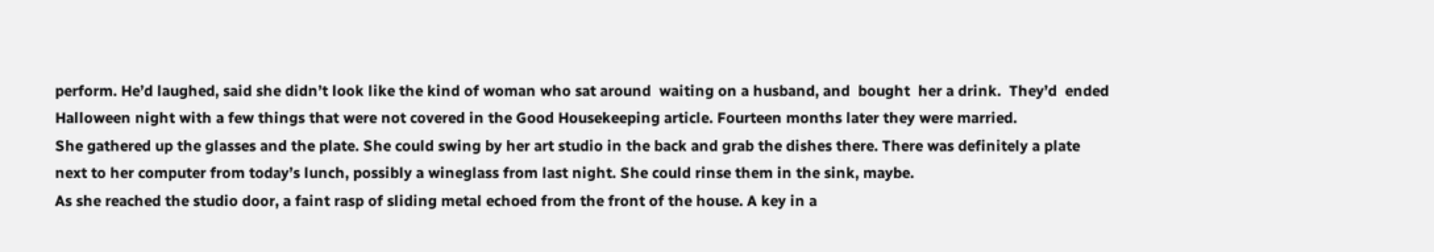perform. He’d laughed, said she didn’t look like the kind of woman who sat around  waiting on a husband, and  bought  her a drink.  They’d  ended  Halloween night with a few things that were not covered in the Good Housekeeping article. Fourteen months later they were married.
She gathered up the glasses and the plate. She could swing by her art studio in the back and grab the dishes there. There was definitely a plate next to her computer from today’s lunch, possibly a wineglass from last night. She could rinse them in the sink, maybe.
As she reached the studio door, a faint rasp of sliding metal echoed from the front of the house. A key in a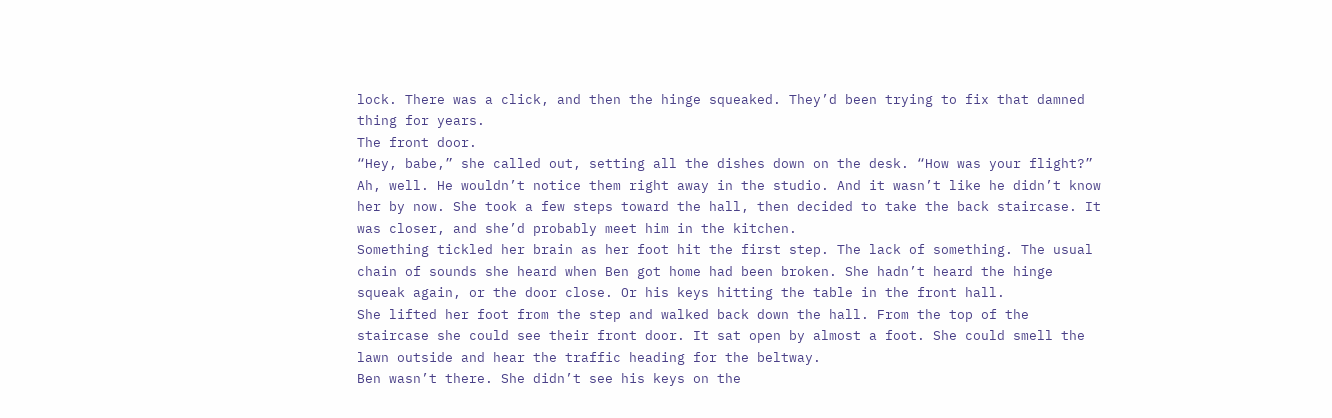lock. There was a click, and then the hinge squeaked. They’d been trying to fix that damned thing for years.
The front door.
“Hey, babe,” she called out, setting all the dishes down on the desk. “How was your flight?” Ah, well. He wouldn’t notice them right away in the studio. And it wasn’t like he didn’t know her by now. She took a few steps toward the hall, then decided to take the back staircase. It was closer, and she’d probably meet him in the kitchen.
Something tickled her brain as her foot hit the first step. The lack of something. The usual chain of sounds she heard when Ben got home had been broken. She hadn’t heard the hinge squeak again, or the door close. Or his keys hitting the table in the front hall.
She lifted her foot from the step and walked back down the hall. From the top of the staircase she could see their front door. It sat open by almost a foot. She could smell the lawn outside and hear the traffic heading for the beltway.
Ben wasn’t there. She didn’t see his keys on the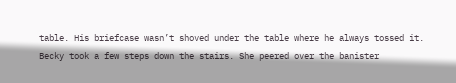table. His briefcase wasn’t shoved under the table where he always tossed it.
Becky took a few steps down the stairs. She peered over the banister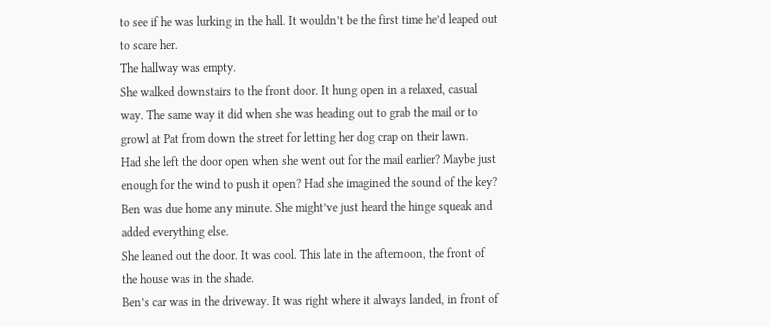to see if he was lurking in the hall. It wouldn’t be the first time he’d leaped out to scare her.
The hallway was empty.
She walked downstairs to the front door. It hung open in a relaxed, casual way. The same way it did when she was heading out to grab the mail or to growl at Pat from down the street for letting her dog crap on their lawn.
Had she left the door open when she went out for the mail earlier? Maybe just enough for the wind to push it open? Had she imagined the sound of the key? Ben was due home any minute. She might’ve just heard the hinge squeak and added everything else.
She leaned out the door. It was cool. This late in the afternoon, the front of the house was in the shade.
Ben’s car was in the driveway. It was right where it always landed, in front of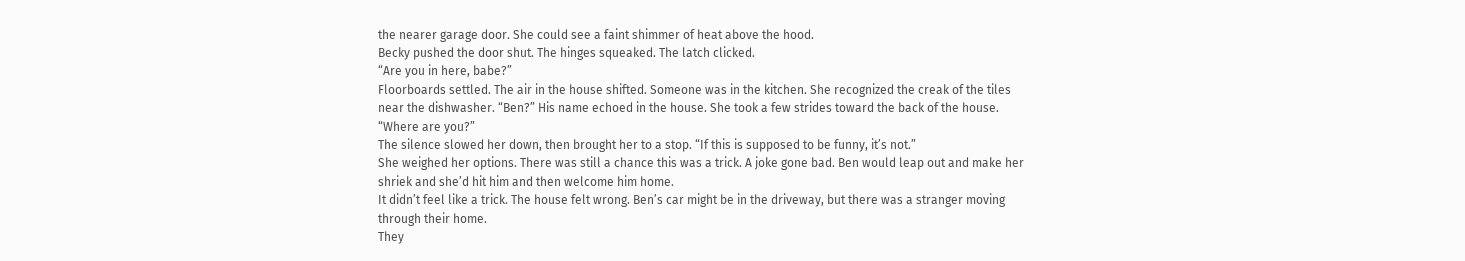the nearer garage door. She could see a faint shimmer of heat above the hood.
Becky pushed the door shut. The hinges squeaked. The latch clicked.
“Are you in here, babe?”
Floorboards settled. The air in the house shifted. Someone was in the kitchen. She recognized the creak of the tiles near the dishwasher. “Ben?” His name echoed in the house. She took a few strides toward the back of the house. “Where are you?”
The silence slowed her down, then brought her to a stop. “If this is supposed to be funny, it’s not.”
She weighed her options. There was still a chance this was a trick. A joke gone bad. Ben would leap out and make her shriek and she’d hit him and then welcome him home.
It didn’t feel like a trick. The house felt wrong. Ben’s car might be in the driveway, but there was a stranger moving through their home.
They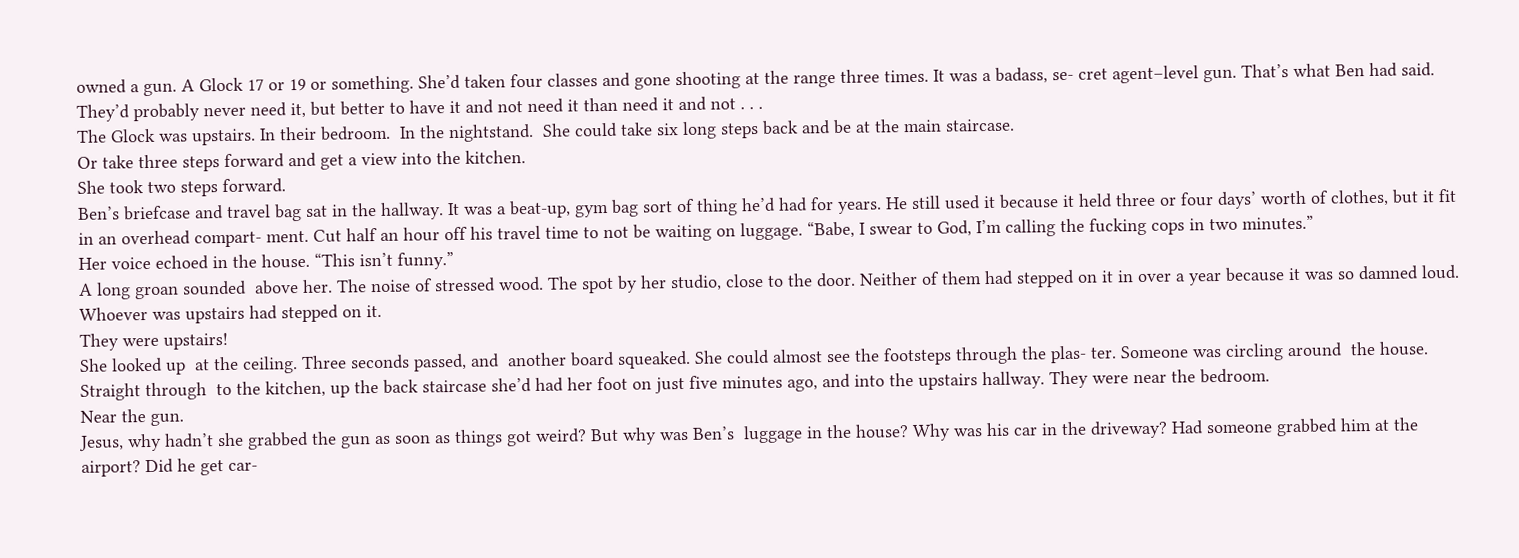owned a gun. A Glock 17 or 19 or something. She’d taken four classes and gone shooting at the range three times. It was a badass, se- cret agent–level gun. That’s what Ben had said. They’d probably never need it, but better to have it and not need it than need it and not . . .
The Glock was upstairs. In their bedroom.  In the nightstand.  She could take six long steps back and be at the main staircase.
Or take three steps forward and get a view into the kitchen.
She took two steps forward.
Ben’s briefcase and travel bag sat in the hallway. It was a beat-up, gym bag sort of thing he’d had for years. He still used it because it held three or four days’ worth of clothes, but it fit in an overhead compart- ment. Cut half an hour off his travel time to not be waiting on luggage. “Babe, I swear to God, I’m calling the fucking cops in two minutes.”
Her voice echoed in the house. “This isn’t funny.”
A long groan sounded  above her. The noise of stressed wood. The spot by her studio, close to the door. Neither of them had stepped on it in over a year because it was so damned loud.
Whoever was upstairs had stepped on it.
They were upstairs!
She looked up  at the ceiling. Three seconds passed, and  another board squeaked. She could almost see the footsteps through the plas- ter. Someone was circling around  the house. Straight through  to the kitchen, up the back staircase she’d had her foot on just five minutes ago, and into the upstairs hallway. They were near the bedroom.
Near the gun.
Jesus, why hadn’t she grabbed the gun as soon as things got weird? But why was Ben’s  luggage in the house? Why was his car in the driveway? Had someone grabbed him at the airport? Did he get car-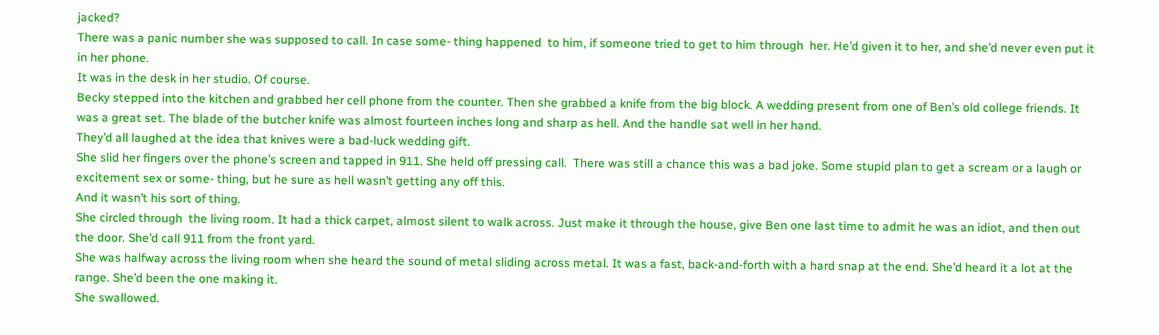jacked?
There was a panic number she was supposed to call. In case some- thing happened  to him, if someone tried to get to him through  her. He’d given it to her, and she’d never even put it in her phone.
It was in the desk in her studio. Of course.
Becky stepped into the kitchen and grabbed her cell phone from the counter. Then she grabbed a knife from the big block. A wedding present from one of Ben’s old college friends. It was a great set. The blade of the butcher knife was almost fourteen inches long and sharp as hell. And the handle sat well in her hand.
They’d all laughed at the idea that knives were a bad-luck wedding gift.
She slid her fingers over the phone’s screen and tapped in 911. She held off pressing call.  There was still a chance this was a bad joke. Some stupid plan to get a scream or a laugh or excitement sex or some- thing, but he sure as hell wasn’t getting any off this.
And it wasn’t his sort of thing.
She circled through  the living room. It had a thick carpet, almost silent to walk across. Just make it through the house, give Ben one last time to admit he was an idiot, and then out the door. She’d call 911 from the front yard.
She was halfway across the living room when she heard the sound of metal sliding across metal. It was a fast, back-and-forth with a hard snap at the end. She’d heard it a lot at the range. She’d been the one making it.
She swallowed.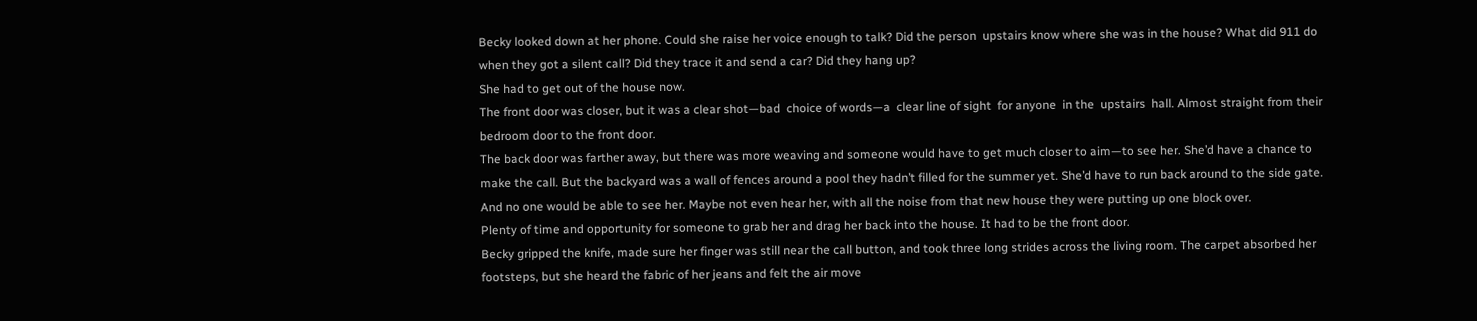Becky looked down at her phone. Could she raise her voice enough to talk? Did the person  upstairs know where she was in the house? What did 911 do when they got a silent call? Did they trace it and send a car? Did they hang up?
She had to get out of the house now.
The front door was closer, but it was a clear shot—bad  choice of words—a  clear line of sight  for anyone  in the  upstairs  hall. Almost straight from their bedroom door to the front door.
The back door was farther away, but there was more weaving and someone would have to get much closer to aim—to see her. She’d have a chance to make the call. But the backyard was a wall of fences around a pool they hadn’t filled for the summer yet. She’d have to run back around to the side gate. And no one would be able to see her. Maybe not even hear her, with all the noise from that new house they were putting up one block over.
Plenty of time and opportunity for someone to grab her and drag her back into the house. It had to be the front door.
Becky gripped the knife, made sure her finger was still near the call button, and took three long strides across the living room. The carpet absorbed her footsteps, but she heard the fabric of her jeans and felt the air move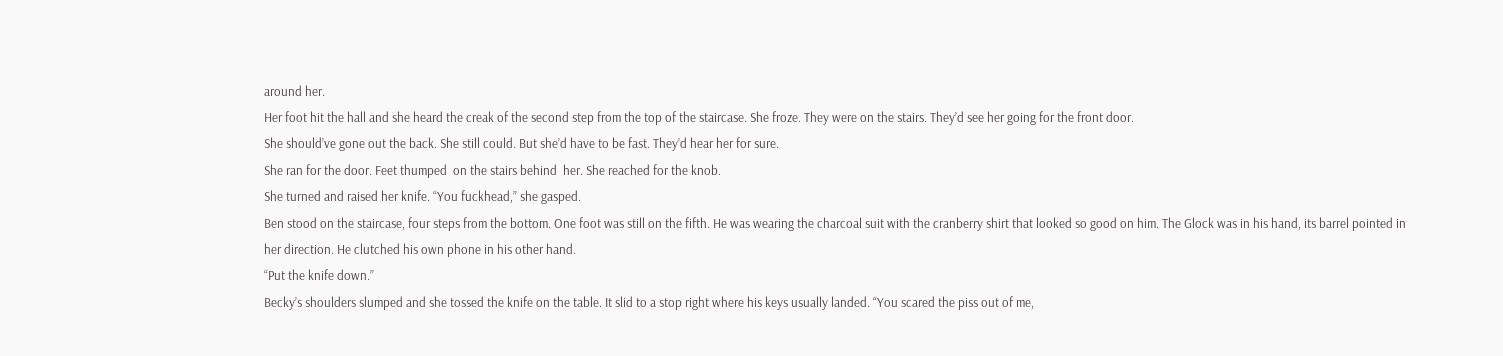around her.
Her foot hit the hall and she heard the creak of the second step from the top of the staircase. She froze. They were on the stairs. They’d see her going for the front door.
She should’ve gone out the back. She still could. But she’d have to be fast. They’d hear her for sure.
She ran for the door. Feet thumped  on the stairs behind  her. She reached for the knob.
She turned and raised her knife. “You fuckhead,” she gasped.
Ben stood on the staircase, four steps from the bottom. One foot was still on the fifth. He was wearing the charcoal suit with the cranberry shirt that looked so good on him. The Glock was in his hand, its barrel pointed in her direction. He clutched his own phone in his other hand.
“Put the knife down.”
Becky’s shoulders slumped and she tossed the knife on the table. It slid to a stop right where his keys usually landed. “You scared the piss out of me,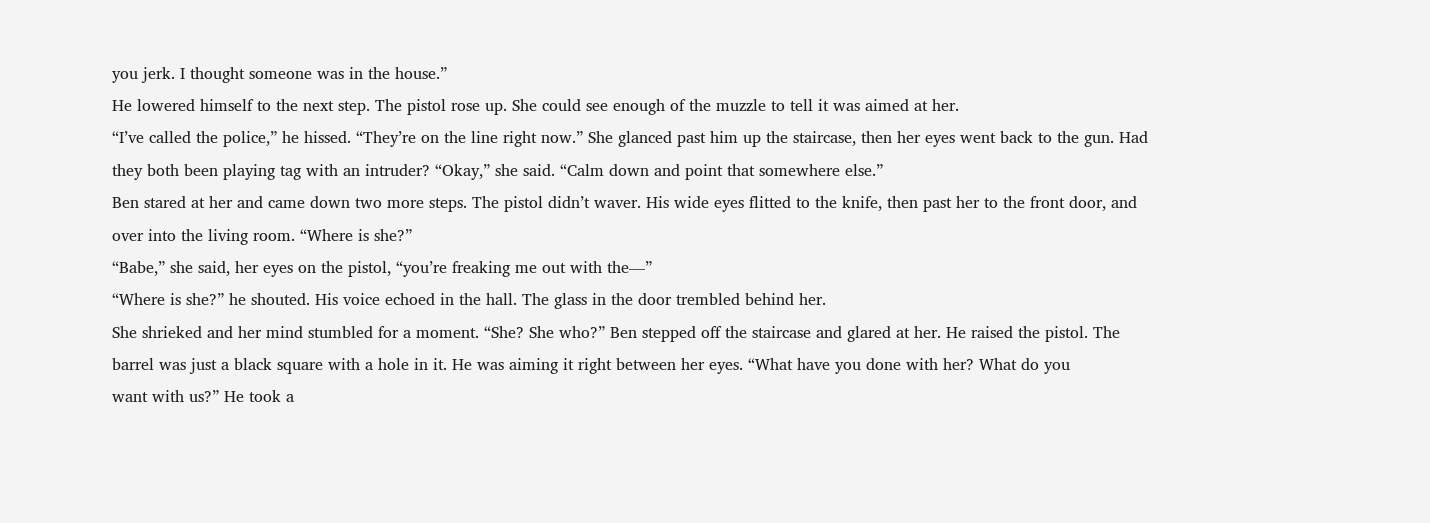you jerk. I thought someone was in the house.”
He lowered himself to the next step. The pistol rose up. She could see enough of the muzzle to tell it was aimed at her.
“I’ve called the police,” he hissed. “They’re on the line right now.” She glanced past him up the staircase, then her eyes went back to the gun. Had they both been playing tag with an intruder? “Okay,” she said. “Calm down and point that somewhere else.”
Ben stared at her and came down two more steps. The pistol didn’t waver. His wide eyes flitted to the knife, then past her to the front door, and over into the living room. “Where is she?”
“Babe,” she said, her eyes on the pistol, “you’re freaking me out with the—”
“Where is she?” he shouted. His voice echoed in the hall. The glass in the door trembled behind her.
She shrieked and her mind stumbled for a moment. “She? She who?” Ben stepped off the staircase and glared at her. He raised the pistol. The barrel was just a black square with a hole in it. He was aiming it right between her eyes. “What have you done with her? What do you
want with us?” He took a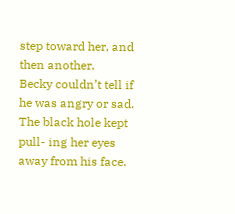step toward her, and then another.
Becky couldn’t tell if he was angry or sad. The black hole kept pull- ing her eyes away from his face.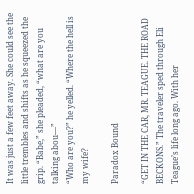It was just a few feet away. She could see the little trembles and shifts as he squeezed the grip. “Babe,” she pleaded, “what are you talking abou—”
“Who are you?” he yelled. “Where the hell is my wife?

Paradox Bound

“GET IN THE CAR, MR. TEAGUE. THE ROAD BECKONS.” The traveler sped through Eli Teague’s life long ago. With her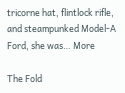tricorne hat, flintlock rifle, and steampunked Model-A Ford, she was… More

The Fold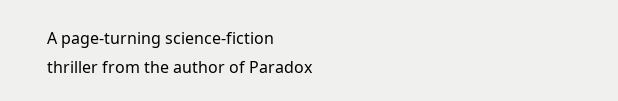A page-turning science-fiction thriller from the author of Paradox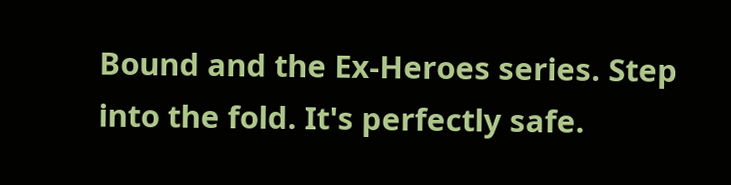Bound and the Ex-Heroes series. Step into the fold. It's perfectly safe.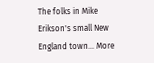The folks in Mike Erikson's small New England town… More